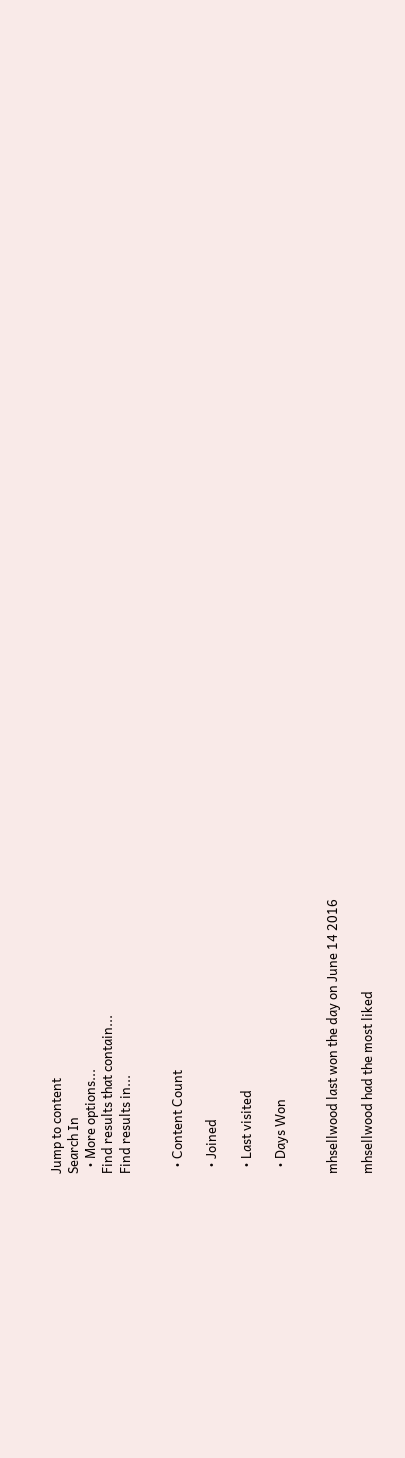Jump to content
Search In
  • More options...
Find results that contain...
Find results in...


  • Content Count

  • Joined

  • Last visited

  • Days Won


mhsellwood last won the day on June 14 2016

mhsellwood had the most liked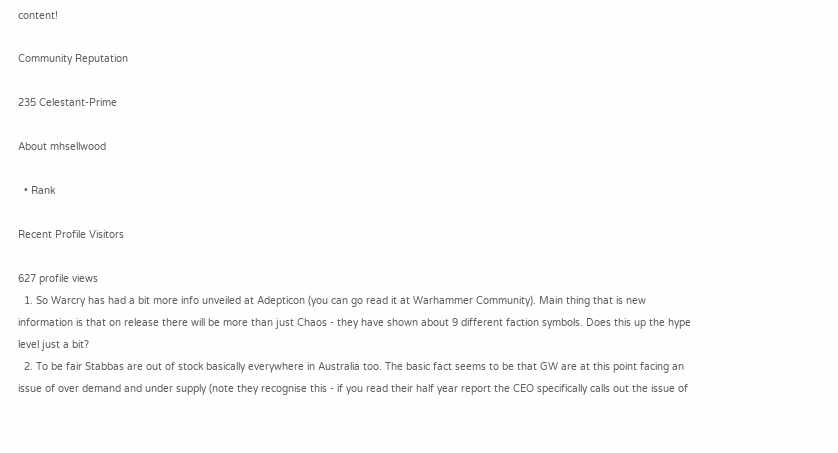content!

Community Reputation

235 Celestant-Prime

About mhsellwood

  • Rank

Recent Profile Visitors

627 profile views
  1. So Warcry has had a bit more info unveiled at Adepticon (you can go read it at Warhammer Community). Main thing that is new information is that on release there will be more than just Chaos - they have shown about 9 different faction symbols. Does this up the hype level just a bit?
  2. To be fair Stabbas are out of stock basically everywhere in Australia too. The basic fact seems to be that GW are at this point facing an issue of over demand and under supply (note they recognise this - if you read their half year report the CEO specifically calls out the issue of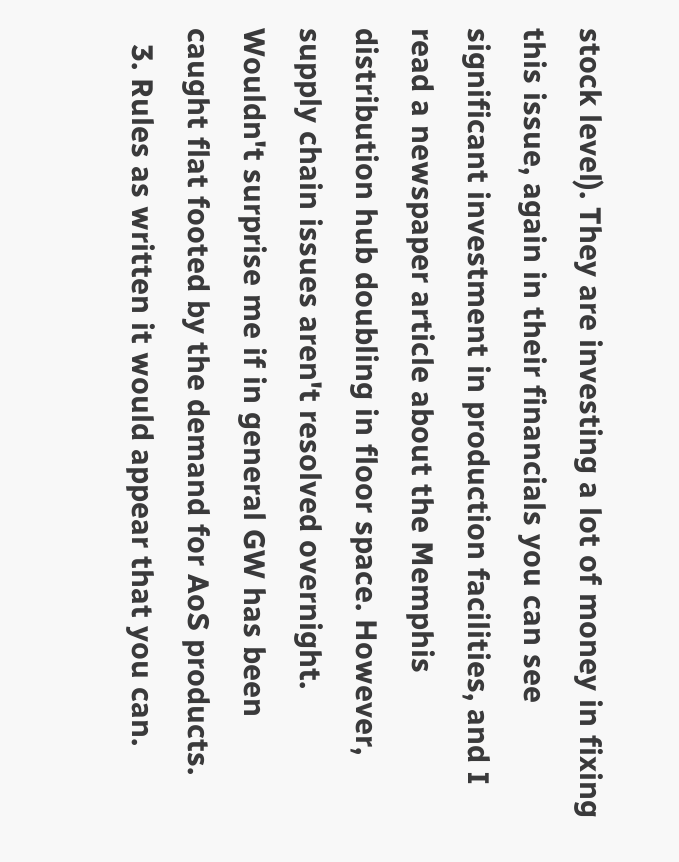stock level). They are investing a lot of money in fixing this issue, again in their financials you can see significant investment in production facilities, and I read a newspaper article about the Memphis distribution hub doubling in floor space. However, supply chain issues aren't resolved overnight. Wouldn't surprise me if in general GW has been caught flat footed by the demand for AoS products.
  3. Rules as written it would appear that you can.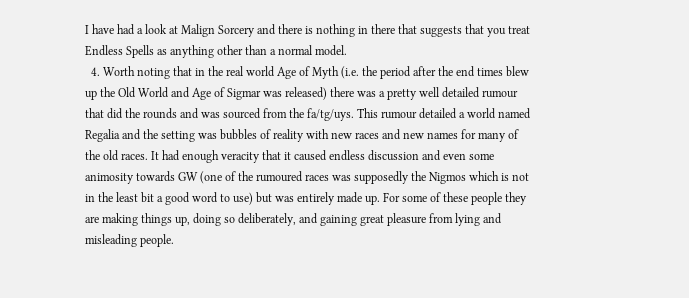I have had a look at Malign Sorcery and there is nothing in there that suggests that you treat Endless Spells as anything other than a normal model.
  4. Worth noting that in the real world Age of Myth (i.e. the period after the end times blew up the Old World and Age of Sigmar was released) there was a pretty well detailed rumour that did the rounds and was sourced from the fa/tg/uys. This rumour detailed a world named Regalia and the setting was bubbles of reality with new races and new names for many of the old races. It had enough veracity that it caused endless discussion and even some animosity towards GW (one of the rumoured races was supposedly the Nigmos which is not in the least bit a good word to use) but was entirely made up. For some of these people they are making things up, doing so deliberately, and gaining great pleasure from lying and misleading people.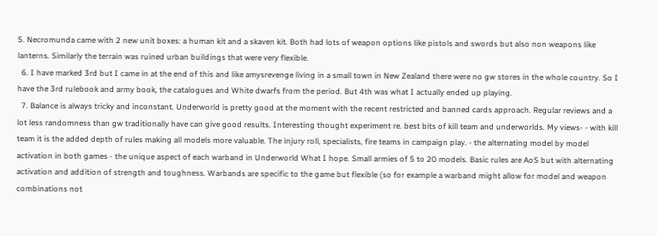5. Necromunda came with 2 new unit boxes: a human kit and a skaven kit. Both had lots of weapon options like pistols and swords but also non weapons like lanterns. Similarly the terrain was ruined urban buildings that were very flexible.
  6. I have marked 3rd but I came in at the end of this and like amysrevenge living in a small town in New Zealand there were no gw stores in the whole country. So I have the 3rd rulebook and army book, the catalogues and White dwarfs from the period. But 4th was what I actually ended up playing.
  7. Balance is always tricky and inconstant. Underworld is pretty good at the moment with the recent restricted and banned cards approach. Regular reviews and a lot less randomness than gw traditionally have can give good results. Interesting thought experiment re. best bits of kill team and underworlds. My views- - with kill team it is the added depth of rules making all models more valuable. The injury roll, specialists, fire teams in campaign play. - the alternating model by model activation in both games - the unique aspect of each warband in Underworld What I hope. Small armies of 5 to 20 models. Basic rules are AoS but with alternating activation and addition of strength and toughness. Warbands are specific to the game but flexible (so for example a warband might allow for model and weapon combinations not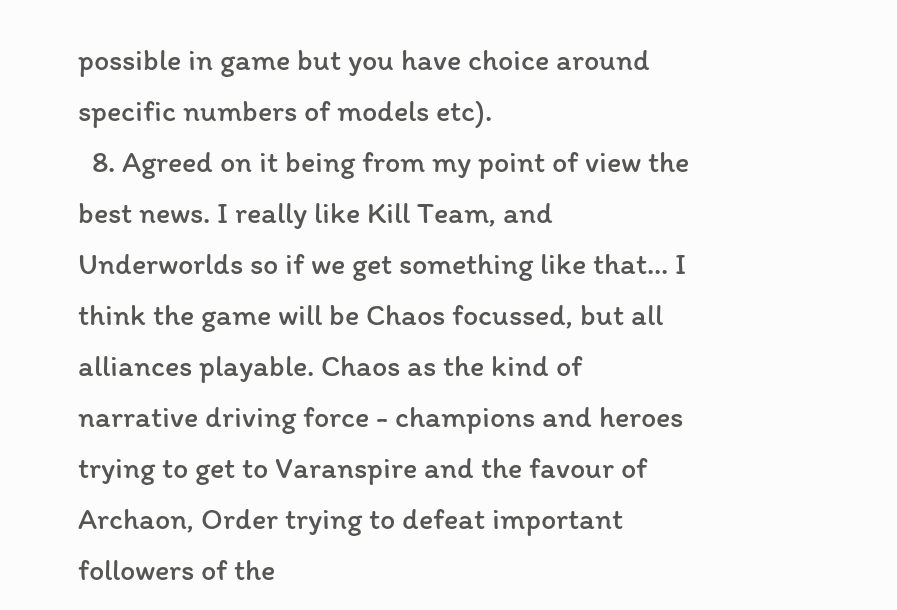possible in game but you have choice around specific numbers of models etc).
  8. Agreed on it being from my point of view the best news. I really like Kill Team, and Underworlds so if we get something like that... I think the game will be Chaos focussed, but all alliances playable. Chaos as the kind of narrative driving force - champions and heroes trying to get to Varanspire and the favour of Archaon, Order trying to defeat important followers of the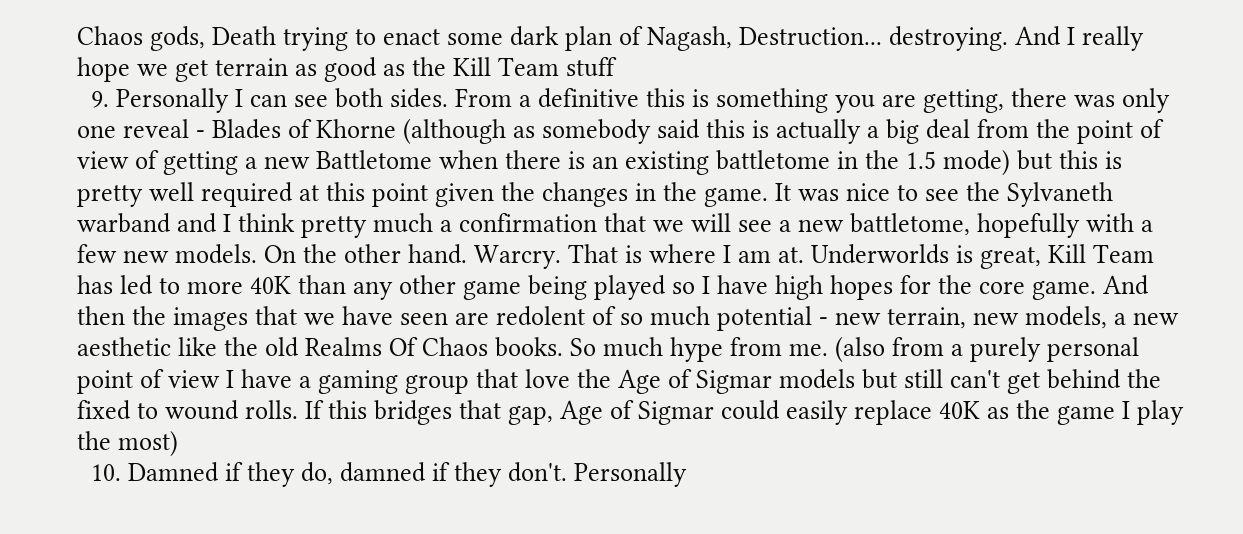Chaos gods, Death trying to enact some dark plan of Nagash, Destruction... destroying. And I really hope we get terrain as good as the Kill Team stuff
  9. Personally I can see both sides. From a definitive this is something you are getting, there was only one reveal - Blades of Khorne (although as somebody said this is actually a big deal from the point of view of getting a new Battletome when there is an existing battletome in the 1.5 mode) but this is pretty well required at this point given the changes in the game. It was nice to see the Sylvaneth warband and I think pretty much a confirmation that we will see a new battletome, hopefully with a few new models. On the other hand. Warcry. That is where I am at. Underworlds is great, Kill Team has led to more 40K than any other game being played so I have high hopes for the core game. And then the images that we have seen are redolent of so much potential - new terrain, new models, a new aesthetic like the old Realms Of Chaos books. So much hype from me. (also from a purely personal point of view I have a gaming group that love the Age of Sigmar models but still can't get behind the fixed to wound rolls. If this bridges that gap, Age of Sigmar could easily replace 40K as the game I play the most)
  10. Damned if they do, damned if they don't. Personally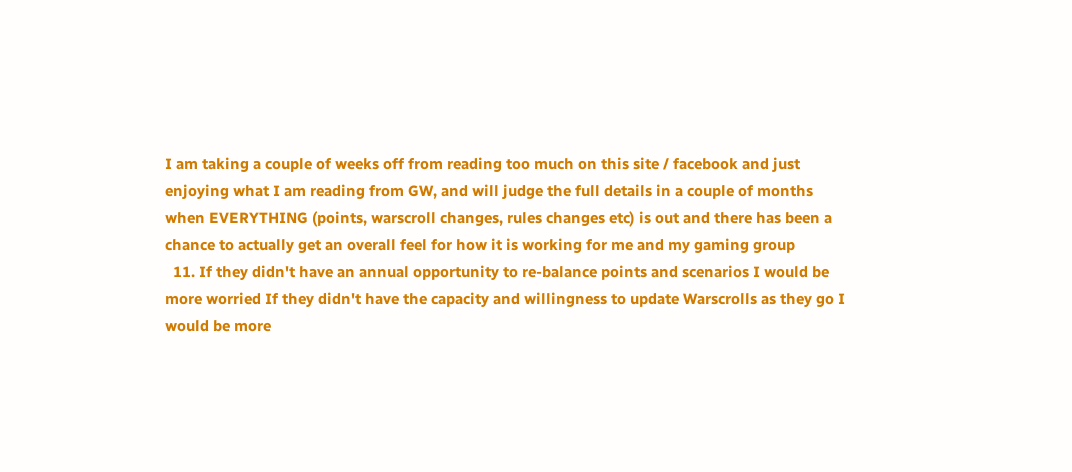I am taking a couple of weeks off from reading too much on this site / facebook and just enjoying what I am reading from GW, and will judge the full details in a couple of months when EVERYTHING (points, warscroll changes, rules changes etc) is out and there has been a chance to actually get an overall feel for how it is working for me and my gaming group
  11. If they didn't have an annual opportunity to re-balance points and scenarios I would be more worried If they didn't have the capacity and willingness to update Warscrolls as they go I would be more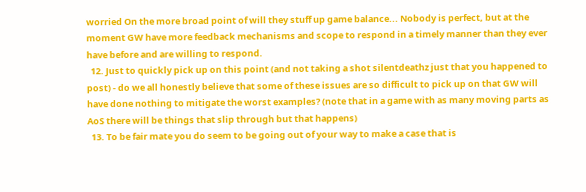worried On the more broad point of will they stuff up game balance... Nobody is perfect, but at the moment GW have more feedback mechanisms and scope to respond in a timely manner than they ever have before and are willing to respond.
  12. Just to quickly pick up on this point (and not taking a shot silentdeathz just that you happened to post) - do we all honestly believe that some of these issues are so difficult to pick up on that GW will have done nothing to mitigate the worst examples? (note that in a game with as many moving parts as AoS there will be things that slip through but that happens)
  13. To be fair mate you do seem to be going out of your way to make a case that is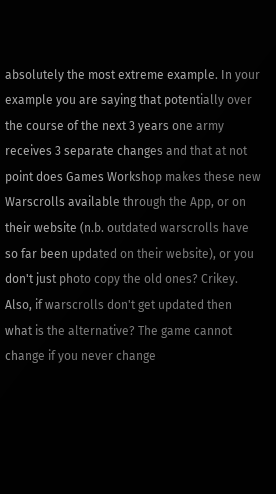absolutely the most extreme example. In your example you are saying that potentially over the course of the next 3 years one army receives 3 separate changes and that at not point does Games Workshop makes these new Warscrolls available through the App, or on their website (n.b. outdated warscrolls have so far been updated on their website), or you don't just photo copy the old ones? Crikey. Also, if warscrolls don't get updated then what is the alternative? The game cannot change if you never change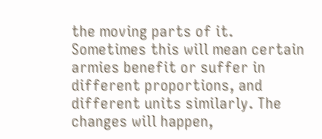the moving parts of it. Sometimes this will mean certain armies benefit or suffer in different proportions, and different units similarly. The changes will happen,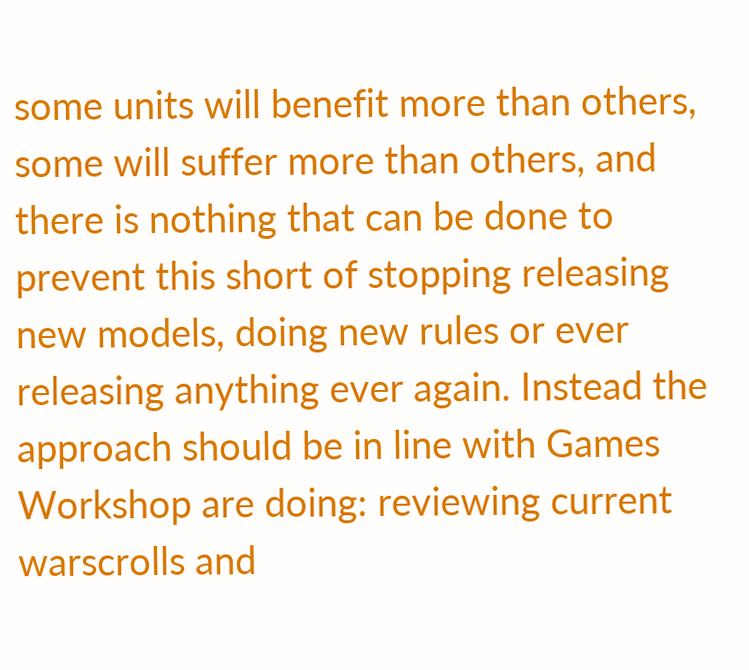some units will benefit more than others, some will suffer more than others, and there is nothing that can be done to prevent this short of stopping releasing new models, doing new rules or ever releasing anything ever again. Instead the approach should be in line with Games Workshop are doing: reviewing current warscrolls and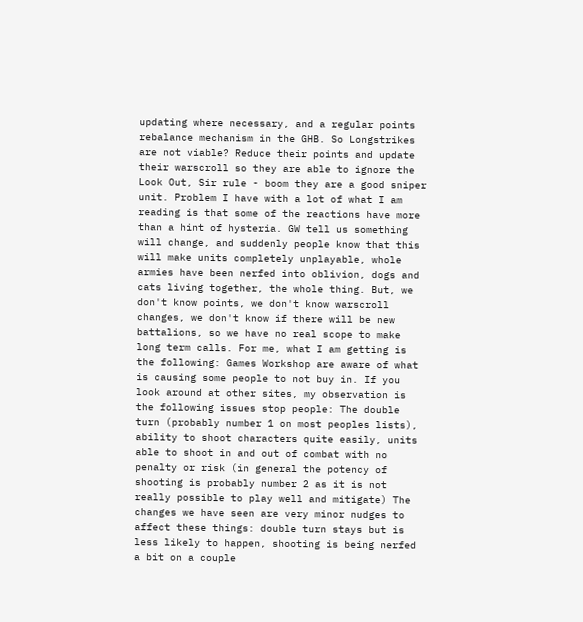updating where necessary, and a regular points rebalance mechanism in the GHB. So Longstrikes are not viable? Reduce their points and update their warscroll so they are able to ignore the Look Out, Sir rule - boom they are a good sniper unit. Problem I have with a lot of what I am reading is that some of the reactions have more than a hint of hysteria. GW tell us something will change, and suddenly people know that this will make units completely unplayable, whole armies have been nerfed into oblivion, dogs and cats living together, the whole thing. But, we don't know points, we don't know warscroll changes, we don't know if there will be new battalions, so we have no real scope to make long term calls. For me, what I am getting is the following: Games Workshop are aware of what is causing some people to not buy in. If you look around at other sites, my observation is the following issues stop people: The double turn (probably number 1 on most peoples lists), ability to shoot characters quite easily, units able to shoot in and out of combat with no penalty or risk (in general the potency of shooting is probably number 2 as it is not really possible to play well and mitigate) The changes we have seen are very minor nudges to affect these things: double turn stays but is less likely to happen, shooting is being nerfed a bit on a couple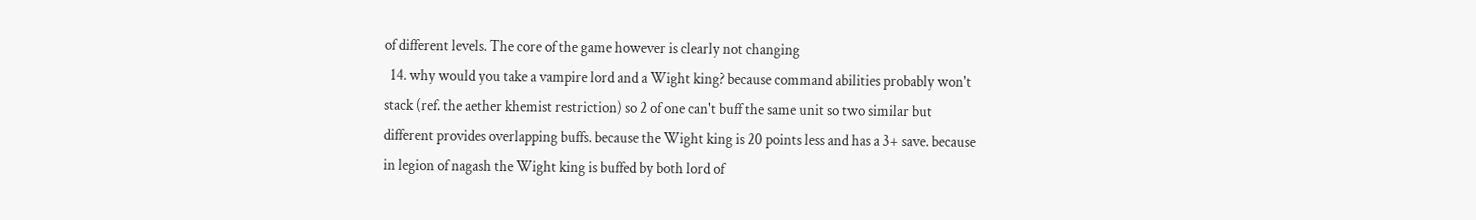of different levels. The core of the game however is clearly not changing
  14. why would you take a vampire lord and a Wight king? because command abilities probably won't stack (ref. the aether khemist restriction) so 2 of one can't buff the same unit so two similar but different provides overlapping buffs. because the Wight king is 20 points less and has a 3+ save. because in legion of nagash the Wight king is buffed by both lord of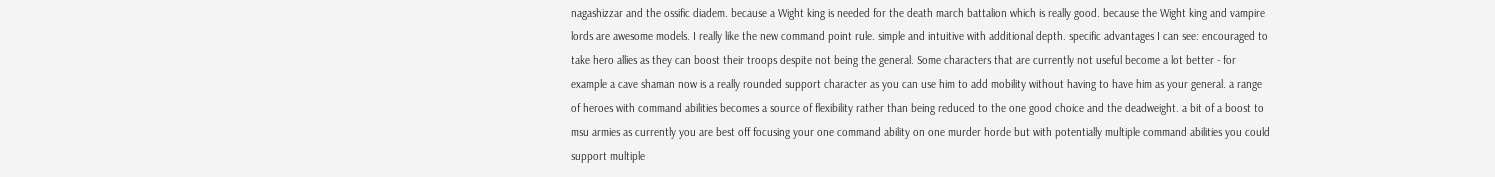nagashizzar and the ossific diadem. because a Wight king is needed for the death march battalion which is really good. because the Wight king and vampire lords are awesome models. I really like the new command point rule. simple and intuitive with additional depth. specific advantages I can see: encouraged to take hero allies as they can boost their troops despite not being the general. Some characters that are currently not useful become a lot better - for example a cave shaman now is a really rounded support character as you can use him to add mobility without having to have him as your general. a range of heroes with command abilities becomes a source of flexibility rather than being reduced to the one good choice and the deadweight. a bit of a boost to msu armies as currently you are best off focusing your one command ability on one murder horde but with potentially multiple command abilities you could support multiple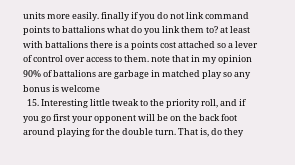units more easily. finally if you do not link command points to battalions what do you link them to? at least with battalions there is a points cost attached so a lever of control over access to them. note that in my opinion 90% of battalions are garbage in matched play so any bonus is welcome
  15. Interesting little tweak to the priority roll, and if you go first your opponent will be on the back foot around playing for the double turn. That is, do they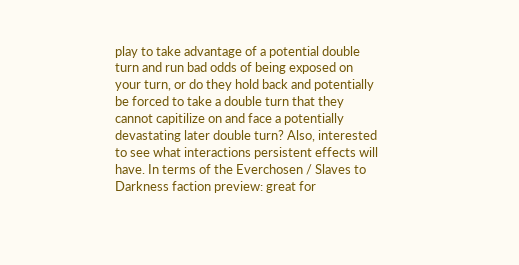play to take advantage of a potential double turn and run bad odds of being exposed on your turn, or do they hold back and potentially be forced to take a double turn that they cannot capitilize on and face a potentially devastating later double turn? Also, interested to see what interactions persistent effects will have. In terms of the Everchosen / Slaves to Darkness faction preview: great for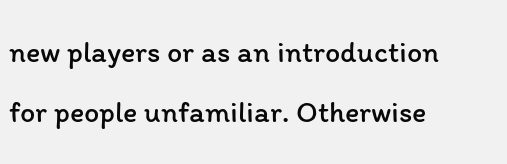new players or as an introduction for people unfamiliar. Otherwise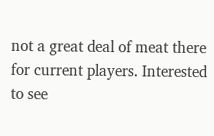not a great deal of meat there for current players. Interested to see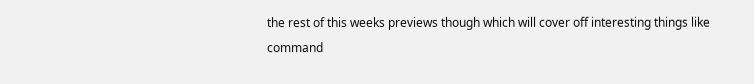the rest of this weeks previews though which will cover off interesting things like command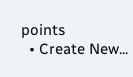points
  • Create New...